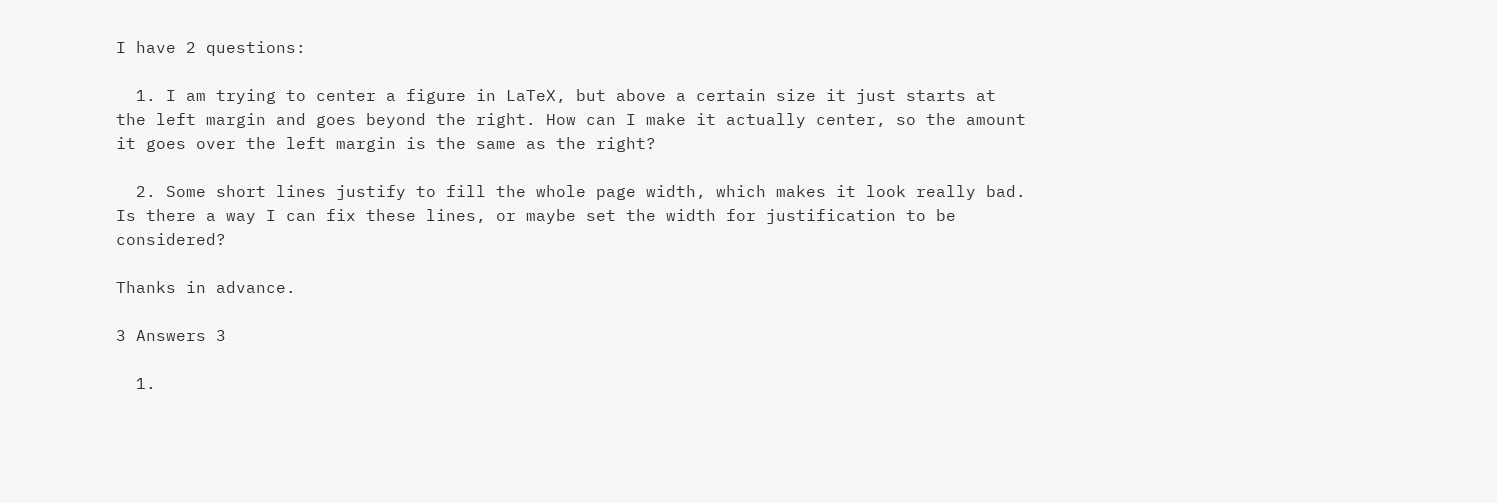I have 2 questions:

  1. I am trying to center a figure in LaTeX, but above a certain size it just starts at the left margin and goes beyond the right. How can I make it actually center, so the amount it goes over the left margin is the same as the right?

  2. Some short lines justify to fill the whole page width, which makes it look really bad. Is there a way I can fix these lines, or maybe set the width for justification to be considered?

Thanks in advance.

3 Answers 3

  1.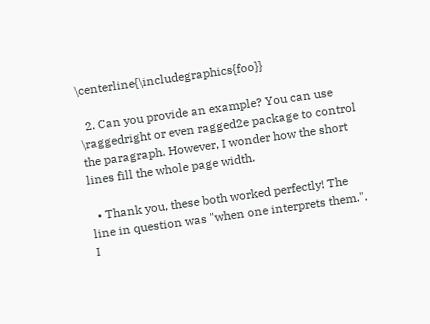\centerline{\includegraphics{foo}}

  2. Can you provide an example? You can use \raggedright or even ragged2e package to control the paragraph. However, I wonder how the short lines fill the whole page width.

  • Thank you, these both worked perfectly! The line in question was "when one interprets them.". I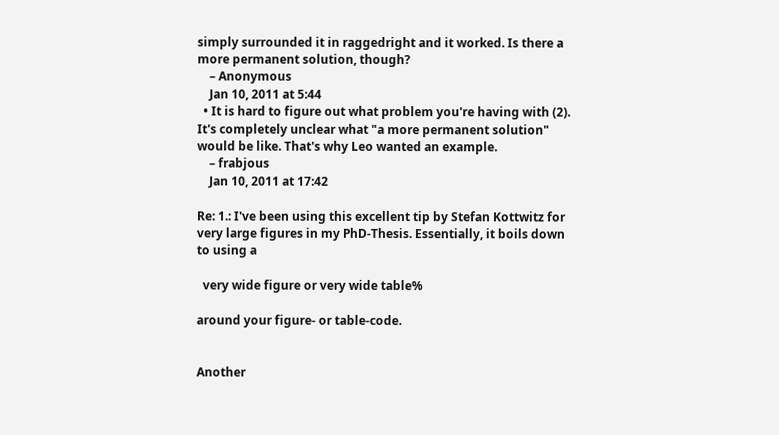simply surrounded it in raggedright and it worked. Is there a more permanent solution, though?
    – Anonymous
    Jan 10, 2011 at 5:44
  • It is hard to figure out what problem you're having with (2). It's completely unclear what "a more permanent solution" would be like. That's why Leo wanted an example.
    – frabjous
    Jan 10, 2011 at 17:42

Re: 1.: I've been using this excellent tip by Stefan Kottwitz for very large figures in my PhD-Thesis. Essentially, it boils down to using a

  very wide figure or very wide table%

around your figure- or table-code.


Another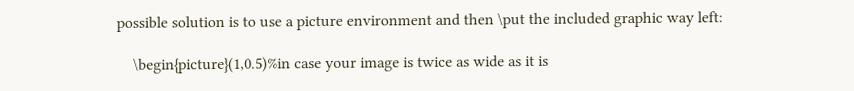possible solution is to use a picture environment and then \put the included graphic way left:

    \begin{picture}(1,0.5)%in case your image is twice as wide as it is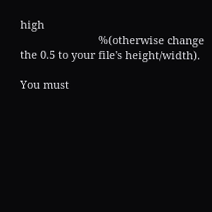high
                          %(otherwise change the 0.5 to your file's height/width).

You must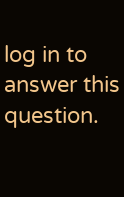log in to answer this question.